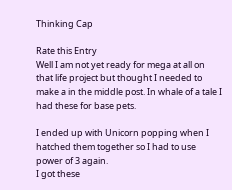Thinking Cap

Rate this Entry
Well I am not yet ready for mega at all on that life project but thought I needed to make a in the middle post. In whale of a tale I had these for base pets.

I ended up with Unicorn popping when I hatched them together so I had to use power of 3 again.
I got these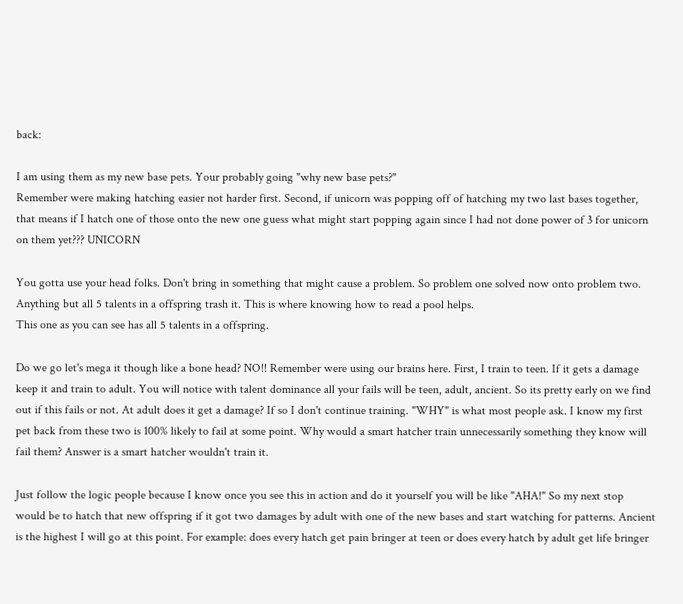back:

I am using them as my new base pets. Your probably going "why new base pets?"
Remember were making hatching easier not harder first. Second, if unicorn was popping off of hatching my two last bases together, that means if I hatch one of those onto the new one guess what might start popping again since I had not done power of 3 for unicorn on them yet??? UNICORN

You gotta use your head folks. Don't bring in something that might cause a problem. So problem one solved now onto problem two. Anything but all 5 talents in a offspring trash it. This is where knowing how to read a pool helps.
This one as you can see has all 5 talents in a offspring.

Do we go let's mega it though like a bone head? NO!! Remember were using our brains here. First, I train to teen. If it gets a damage keep it and train to adult. You will notice with talent dominance all your fails will be teen, adult, ancient. So its pretty early on we find out if this fails or not. At adult does it get a damage? If so I don't continue training. "WHY" is what most people ask. I know my first pet back from these two is 100% likely to fail at some point. Why would a smart hatcher train unnecessarily something they know will fail them? Answer is a smart hatcher wouldn't train it.

Just follow the logic people because I know once you see this in action and do it yourself you will be like "AHA!" So my next stop would be to hatch that new offspring if it got two damages by adult with one of the new bases and start watching for patterns. Ancient is the highest I will go at this point. For example: does every hatch get pain bringer at teen or does every hatch by adult get life bringer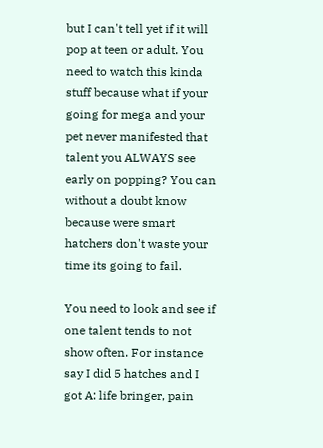but I can't tell yet if it will pop at teen or adult. You need to watch this kinda stuff because what if your going for mega and your pet never manifested that talent you ALWAYS see early on popping? You can without a doubt know because were smart hatchers don't waste your time its going to fail.

You need to look and see if one talent tends to not show often. For instance say I did 5 hatches and I got A: life bringer, pain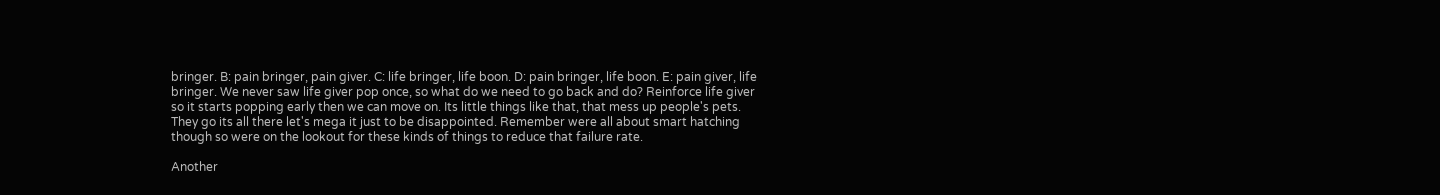bringer. B: pain bringer, pain giver. C: life bringer, life boon. D: pain bringer, life boon. E: pain giver, life bringer. We never saw life giver pop once, so what do we need to go back and do? Reinforce life giver so it starts popping early then we can move on. Its little things like that, that mess up people's pets. They go its all there let's mega it just to be disappointed. Remember were all about smart hatching though so were on the lookout for these kinds of things to reduce that failure rate.

Another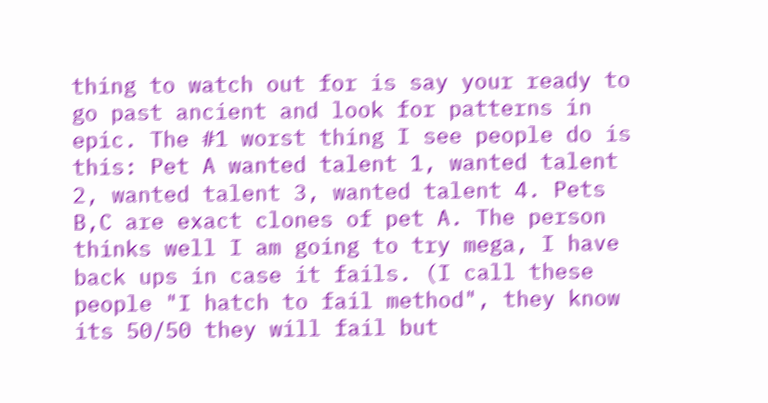thing to watch out for is say your ready to go past ancient and look for patterns in epic. The #1 worst thing I see people do is this: Pet A wanted talent 1, wanted talent 2, wanted talent 3, wanted talent 4. Pets B,C are exact clones of pet A. The person thinks well I am going to try mega, I have back ups in case it fails. (I call these people "I hatch to fail method", they know its 50/50 they will fail but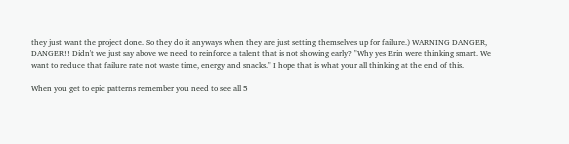they just want the project done. So they do it anyways when they are just setting themselves up for failure.) WARNING DANGER, DANGER!! Didn't we just say above we need to reinforce a talent that is not showing early? "Why yes Erin were thinking smart. We want to reduce that failure rate not waste time, energy and snacks." I hope that is what your all thinking at the end of this.

When you get to epic patterns remember you need to see all 5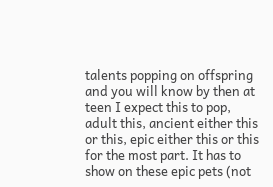talents popping on offspring and you will know by then at teen I expect this to pop, adult this, ancient either this or this, epic either this or this for the most part. It has to show on these epic pets (not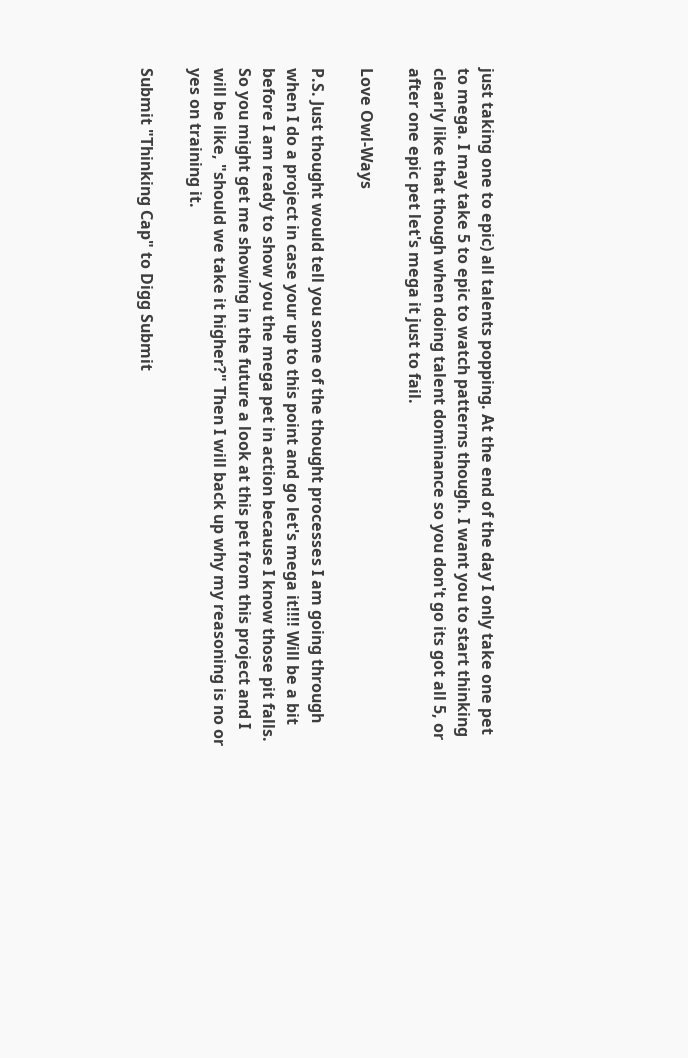just taking one to epic) all talents popping. At the end of the day I only take one pet to mega. I may take 5 to epic to watch patterns though. I want you to start thinking clearly like that though when doing talent dominance so you don't go its got all 5, or after one epic pet let's mega it just to fail.

Love Owl-Ways

P.S. Just thought would tell you some of the thought processes I am going through when I do a project in case your up to this point and go let's mega it!!!! Will be a bit before I am ready to show you the mega pet in action because I know those pit falls. So you might get me showing in the future a look at this pet from this project and I will be like, "should we take it higher?" Then I will back up why my reasoning is no or yes on training it.

Submit "Thinking Cap" to Digg Submit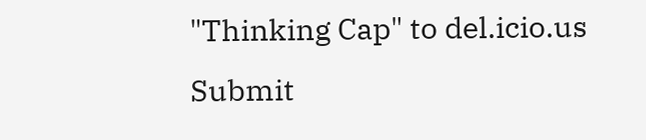"Thinking Cap" to del.icio.us Submit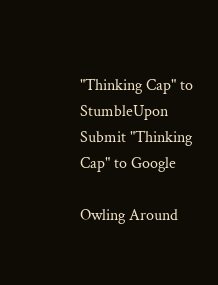"Thinking Cap" to StumbleUpon Submit "Thinking Cap" to Google

Owling Around